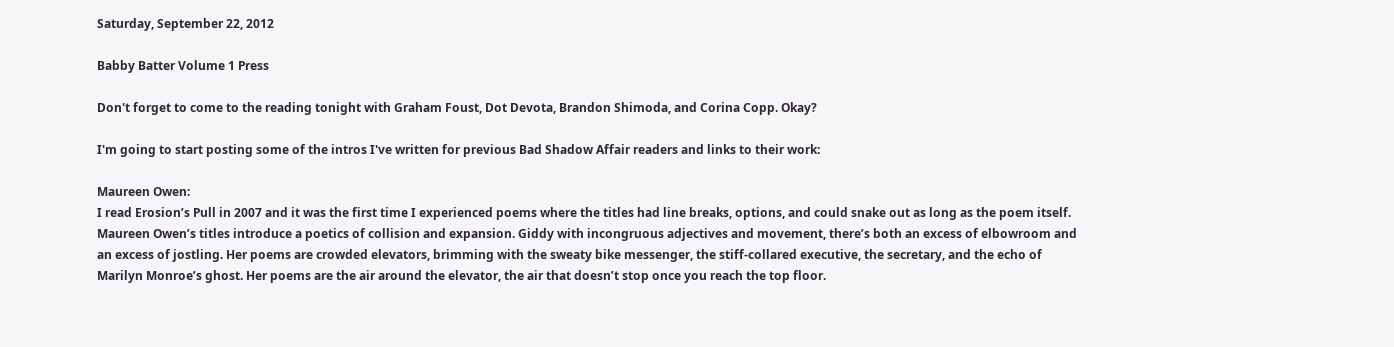Saturday, September 22, 2012

Babby Batter Volume 1 Press

Don't forget to come to the reading tonight with Graham Foust, Dot Devota, Brandon Shimoda, and Corina Copp. Okay?

I'm going to start posting some of the intros I've written for previous Bad Shadow Affair readers and links to their work:

Maureen Owen:
I read Erosion’s Pull in 2007 and it was the first time I experienced poems where the titles had line breaks, options, and could snake out as long as the poem itself. Maureen Owen’s titles introduce a poetics of collision and expansion. Giddy with incongruous adjectives and movement, there’s both an excess of elbowroom and an excess of jostling. Her poems are crowded elevators, brimming with the sweaty bike messenger, the stiff-collared executive, the secretary, and the echo of Marilyn Monroe’s ghost. Her poems are the air around the elevator, the air that doesn’t stop once you reach the top floor.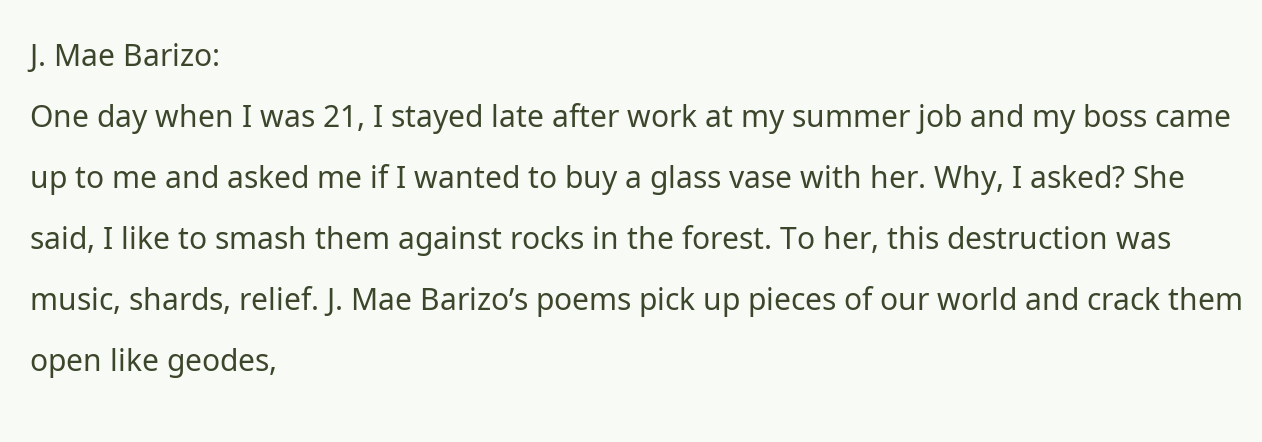J. Mae Barizo:
One day when I was 21, I stayed late after work at my summer job and my boss came up to me and asked me if I wanted to buy a glass vase with her. Why, I asked? She said, I like to smash them against rocks in the forest. To her, this destruction was music, shards, relief. J. Mae Barizo’s poems pick up pieces of our world and crack them open like geodes,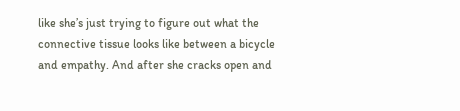like she’s just trying to figure out what the connective tissue looks like between a bicycle and empathy. And after she cracks open and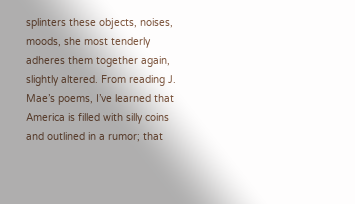splinters these objects, noises, moods, she most tenderly adheres them together again, slightly altered. From reading J. Mae’s poems, I’ve learned that America is filled with silly coins and outlined in a rumor; that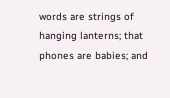words are strings of hanging lanterns; that phones are babies; and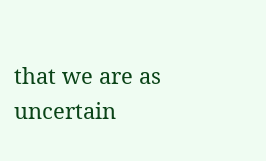that we are as uncertain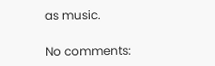as music.

No comments: